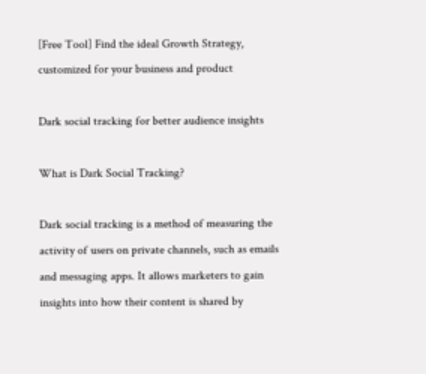[Free Tool] Find the ideal Growth Strategy, customized for your business and product

Dark social tracking for better audience insights

What is Dark Social Tracking?

Dark social tracking is a method of measuring the activity of users on private channels, such as emails and messaging apps. It allows marketers to gain insights into how their content is shared by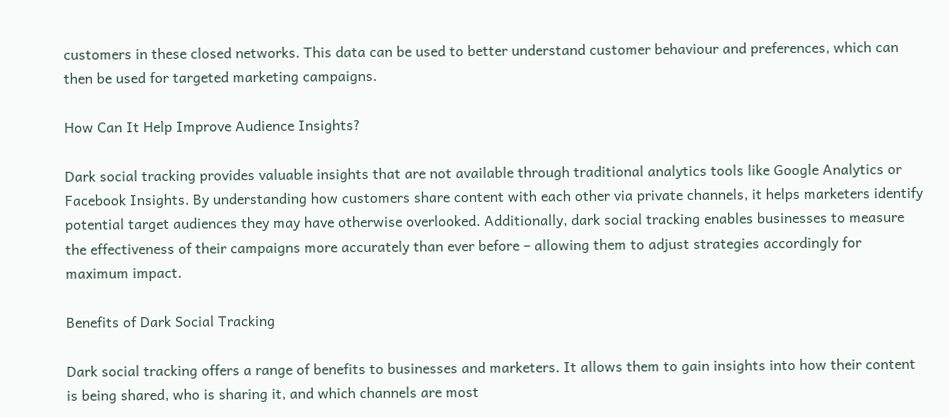customers in these closed networks. This data can be used to better understand customer behaviour and preferences, which can then be used for targeted marketing campaigns.

How Can It Help Improve Audience Insights?

Dark social tracking provides valuable insights that are not available through traditional analytics tools like Google Analytics or Facebook Insights. By understanding how customers share content with each other via private channels, it helps marketers identify potential target audiences they may have otherwise overlooked. Additionally, dark social tracking enables businesses to measure the effectiveness of their campaigns more accurately than ever before – allowing them to adjust strategies accordingly for maximum impact.

Benefits of Dark Social Tracking

Dark social tracking offers a range of benefits to businesses and marketers. It allows them to gain insights into how their content is being shared, who is sharing it, and which channels are most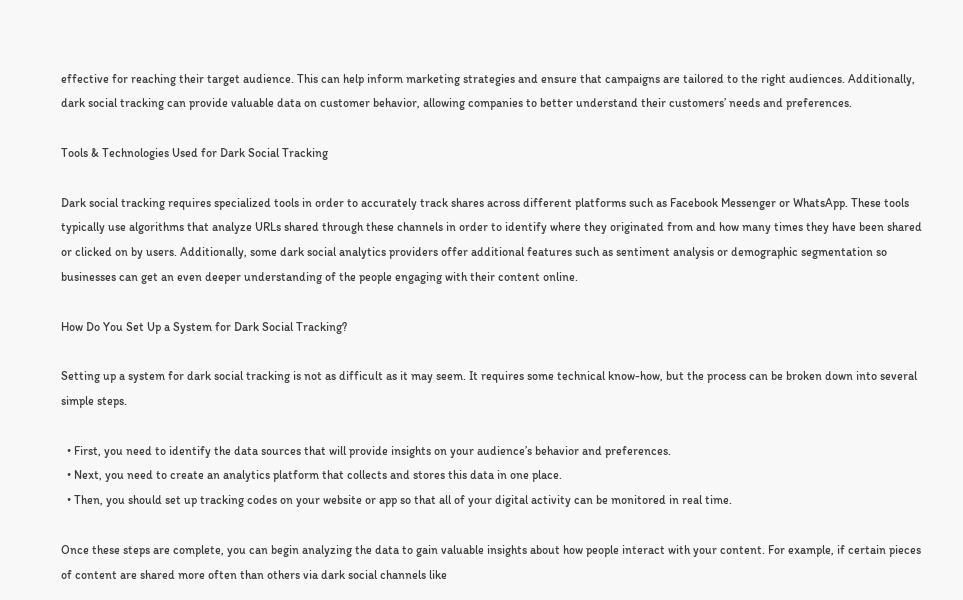effective for reaching their target audience. This can help inform marketing strategies and ensure that campaigns are tailored to the right audiences. Additionally, dark social tracking can provide valuable data on customer behavior, allowing companies to better understand their customers’ needs and preferences.

Tools & Technologies Used for Dark Social Tracking

Dark social tracking requires specialized tools in order to accurately track shares across different platforms such as Facebook Messenger or WhatsApp. These tools typically use algorithms that analyze URLs shared through these channels in order to identify where they originated from and how many times they have been shared or clicked on by users. Additionally, some dark social analytics providers offer additional features such as sentiment analysis or demographic segmentation so businesses can get an even deeper understanding of the people engaging with their content online.

How Do You Set Up a System for Dark Social Tracking?

Setting up a system for dark social tracking is not as difficult as it may seem. It requires some technical know-how, but the process can be broken down into several simple steps.

  • First, you need to identify the data sources that will provide insights on your audience’s behavior and preferences.
  • Next, you need to create an analytics platform that collects and stores this data in one place.
  • Then, you should set up tracking codes on your website or app so that all of your digital activity can be monitored in real time.

Once these steps are complete, you can begin analyzing the data to gain valuable insights about how people interact with your content. For example, if certain pieces of content are shared more often than others via dark social channels like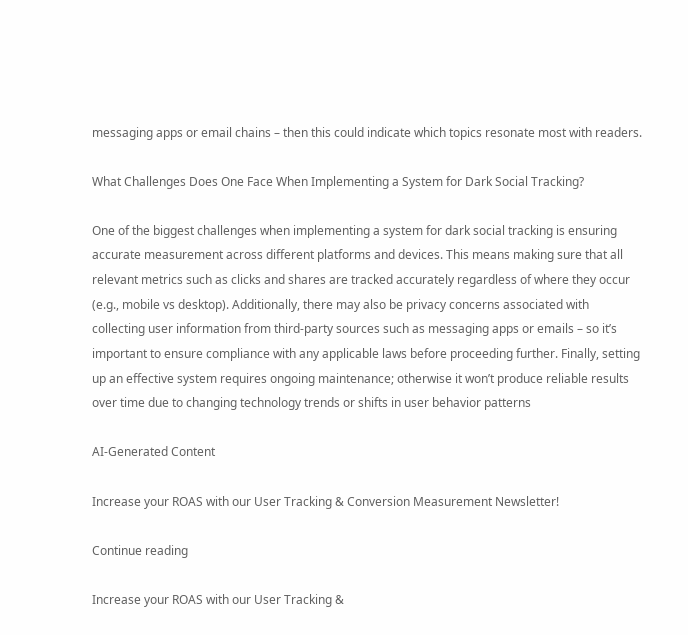messaging apps or email chains – then this could indicate which topics resonate most with readers.

What Challenges Does One Face When Implementing a System for Dark Social Tracking?

One of the biggest challenges when implementing a system for dark social tracking is ensuring accurate measurement across different platforms and devices. This means making sure that all relevant metrics such as clicks and shares are tracked accurately regardless of where they occur (e.g., mobile vs desktop). Additionally, there may also be privacy concerns associated with collecting user information from third-party sources such as messaging apps or emails – so it’s important to ensure compliance with any applicable laws before proceeding further. Finally, setting up an effective system requires ongoing maintenance; otherwise it won’t produce reliable results over time due to changing technology trends or shifts in user behavior patterns

AI-Generated Content

Increase your ROAS with our User Tracking & Conversion Measurement Newsletter!

Continue reading

Increase your ROAS with our User Tracking &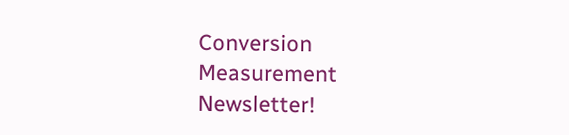Conversion Measurement Newsletter!